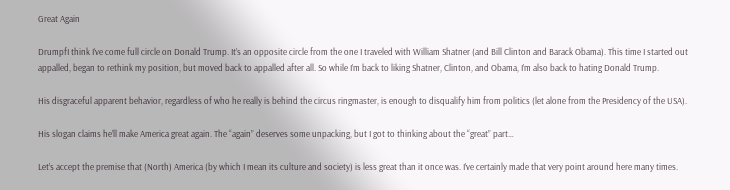Great Again

DrumpfI think I’ve come full circle on Donald Trump. It’s an opposite circle from the one I traveled with William Shatner (and Bill Clinton and Barack Obama). This time I started out appalled, began to rethink my position, but moved back to appalled after all. So while I’m back to liking Shatner, Clinton, and Obama, I’m also back to hating Donald Trump.

His disgraceful apparent behavior, regardless of who he really is behind the circus ringmaster, is enough to disqualify him from politics (let alone from the Presidency of the USA).

His slogan claims he’ll make America great again. The “again” deserves some unpacking, but I got to thinking about the “great” part…

Let’s accept the premise that (North) America (by which I mean its culture and society) is less great than it once was. I’ve certainly made that very point around here many times.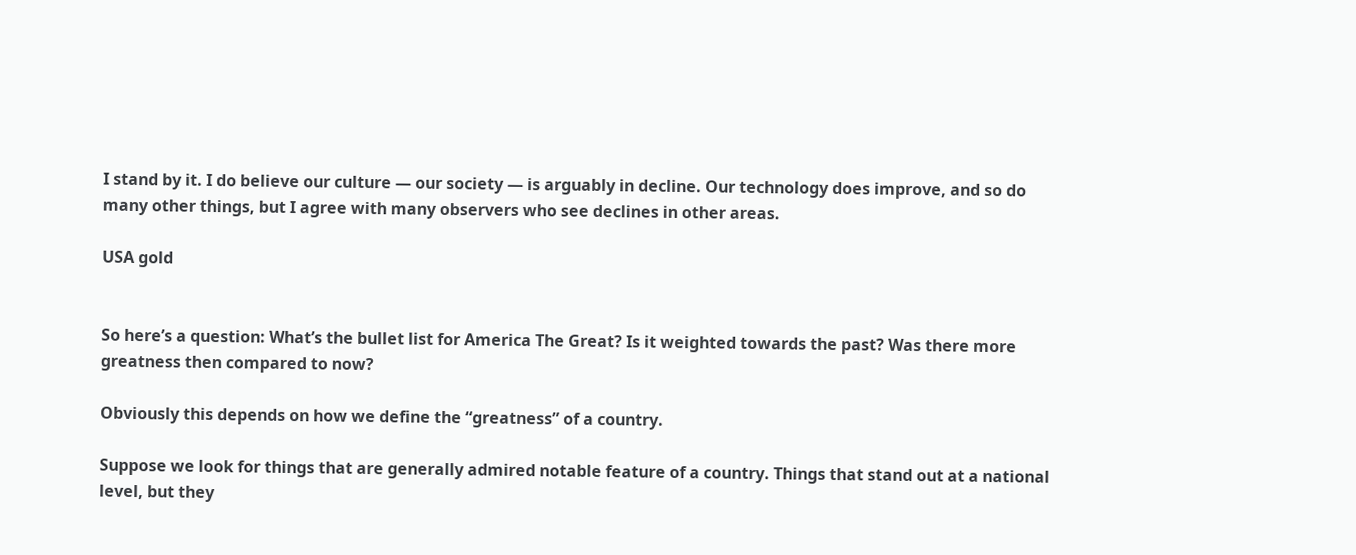I stand by it. I do believe our culture — our society — is arguably in decline. Our technology does improve, and so do many other things, but I agree with many observers who see declines in other areas.

USA gold


So here’s a question: What’s the bullet list for America The Great? Is it weighted towards the past? Was there more greatness then compared to now?

Obviously this depends on how we define the “greatness” of a country.

Suppose we look for things that are generally admired notable feature of a country. Things that stand out at a national level, but they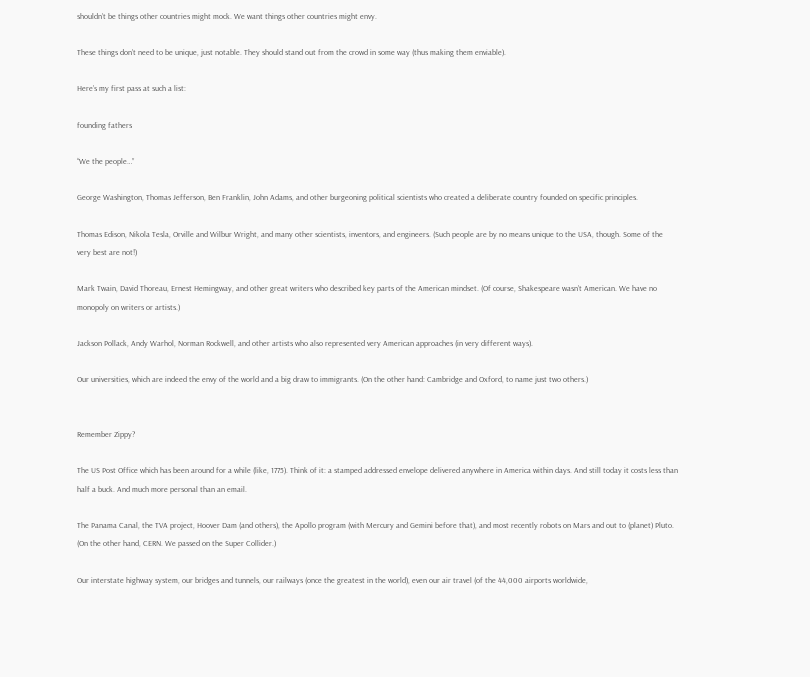shouldn’t be things other countries might mock. We want things other countries might envy.

These things don’t need to be unique, just notable. They should stand out from the crowd in some way (thus making them enviable).

Here’s my first pass at such a list:

founding fathers

“We the people…”

George Washington, Thomas Jefferson, Ben Franklin, John Adams, and other burgeoning political scientists who created a deliberate country founded on specific principles.

Thomas Edison, Nikola Tesla, Orville and Wilbur Wright, and many other scientists, inventors, and engineers. (Such people are by no means unique to the USA, though. Some of the very best are not!)

Mark Twain, David Thoreau, Ernest Hemingway, and other great writers who described key parts of the American mindset. (Of course, Shakespeare wasn’t American. We have no monopoly on writers or artists.)

Jackson Pollack, Andy Warhol, Norman Rockwell, and other artists who also represented very American approaches (in very different ways).

Our universities, which are indeed the envy of the world and a big draw to immigrants. (On the other hand: Cambridge and Oxford, to name just two others.)


Remember Zippy?

The US Post Office which has been around for a while (like, 1775). Think of it: a stamped addressed envelope delivered anywhere in America within days. And still today it costs less than half a buck. And much more personal than an email.

The Panama Canal, the TVA project, Hoover Dam (and others), the Apollo program (with Mercury and Gemini before that), and most recently robots on Mars and out to (planet) Pluto. (On the other hand, CERN. We passed on the Super Collider.)

Our interstate highway system, our bridges and tunnels, our railways (once the greatest in the world), even our air travel (of the 44,000 airports worldwide,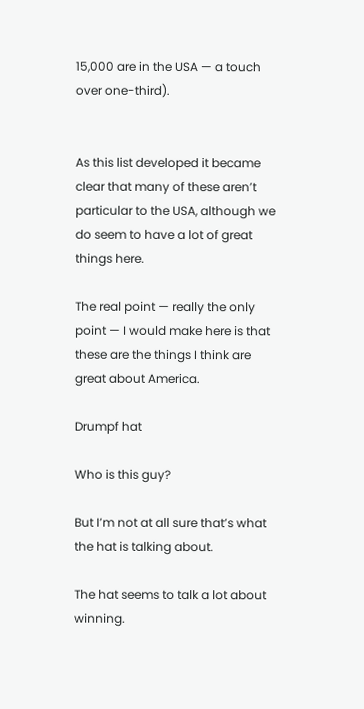15,000 are in the USA — a touch over one-third).


As this list developed it became clear that many of these aren’t particular to the USA, although we do seem to have a lot of great things here.

The real point — really the only point — I would make here is that these are the things I think are great about America.

Drumpf hat

Who is this guy?

But I’m not at all sure that’s what the hat is talking about.

The hat seems to talk a lot about winning.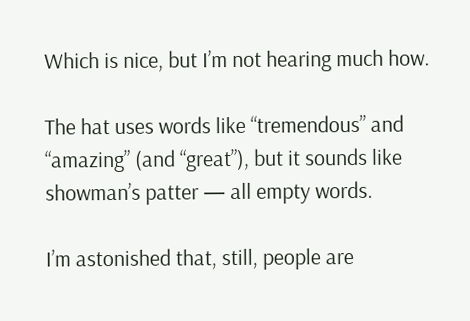Which is nice, but I’m not hearing much how.

The hat uses words like “tremendous” and “amazing” (and “great”), but it sounds like showman’s patter — all empty words.

I’m astonished that, still, people are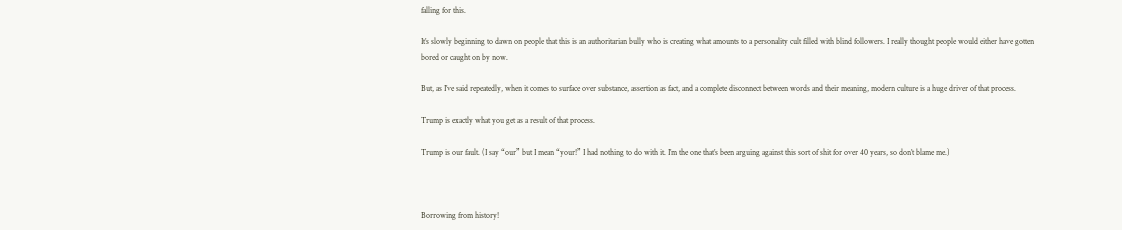falling for this.

It’s slowly beginning to dawn on people that this is an authoritarian bully who is creating what amounts to a personality cult filled with blind followers. I really thought people would either have gotten bored or caught on by now.

But, as I’ve said repeatedly, when it comes to surface over substance, assertion as fact, and a complete disconnect between words and their meaning, modern culture is a huge driver of that process.

Trump is exactly what you get as a result of that process.

Trump is our fault. (I say “our” but I mean “your!” I had nothing to do with it. I’m the one that’s been arguing against this sort of shit for over 40 years, so don’t blame me.)



Borrowing from history!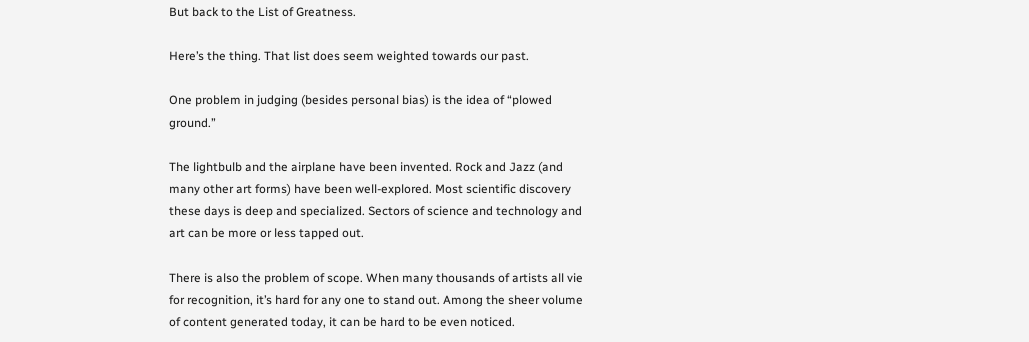But back to the List of Greatness.

Here’s the thing. That list does seem weighted towards our past.

One problem in judging (besides personal bias) is the idea of “plowed ground.”

The lightbulb and the airplane have been invented. Rock and Jazz (and many other art forms) have been well-explored. Most scientific discovery these days is deep and specialized. Sectors of science and technology and art can be more or less tapped out.

There is also the problem of scope. When many thousands of artists all vie for recognition, it’s hard for any one to stand out. Among the sheer volume of content generated today, it can be hard to be even noticed.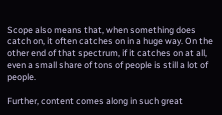Scope also means that, when something does catch on, it often catches on in a huge way. On the other end of that spectrum, if it catches on at all, even a small share of tons of people is still a lot of people.

Further, content comes along in such great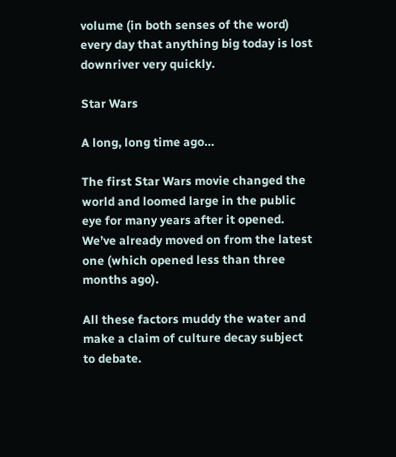volume (in both senses of the word) every day that anything big today is lost downriver very quickly.

Star Wars

A long, long time ago…

The first Star Wars movie changed the world and loomed large in the public eye for many years after it opened. We’ve already moved on from the latest one (which opened less than three months ago).

All these factors muddy the water and make a claim of culture decay subject to debate.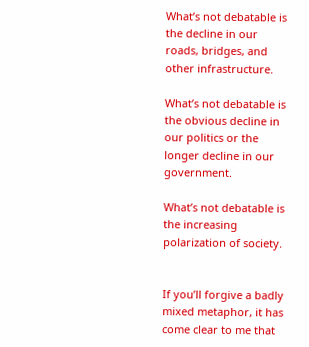What’s not debatable is the decline in our roads, bridges, and other infrastructure.

What’s not debatable is the obvious decline in our politics or the longer decline in our government.

What’s not debatable is the increasing polarization of society.


If you’ll forgive a badly mixed metaphor, it has come clear to me that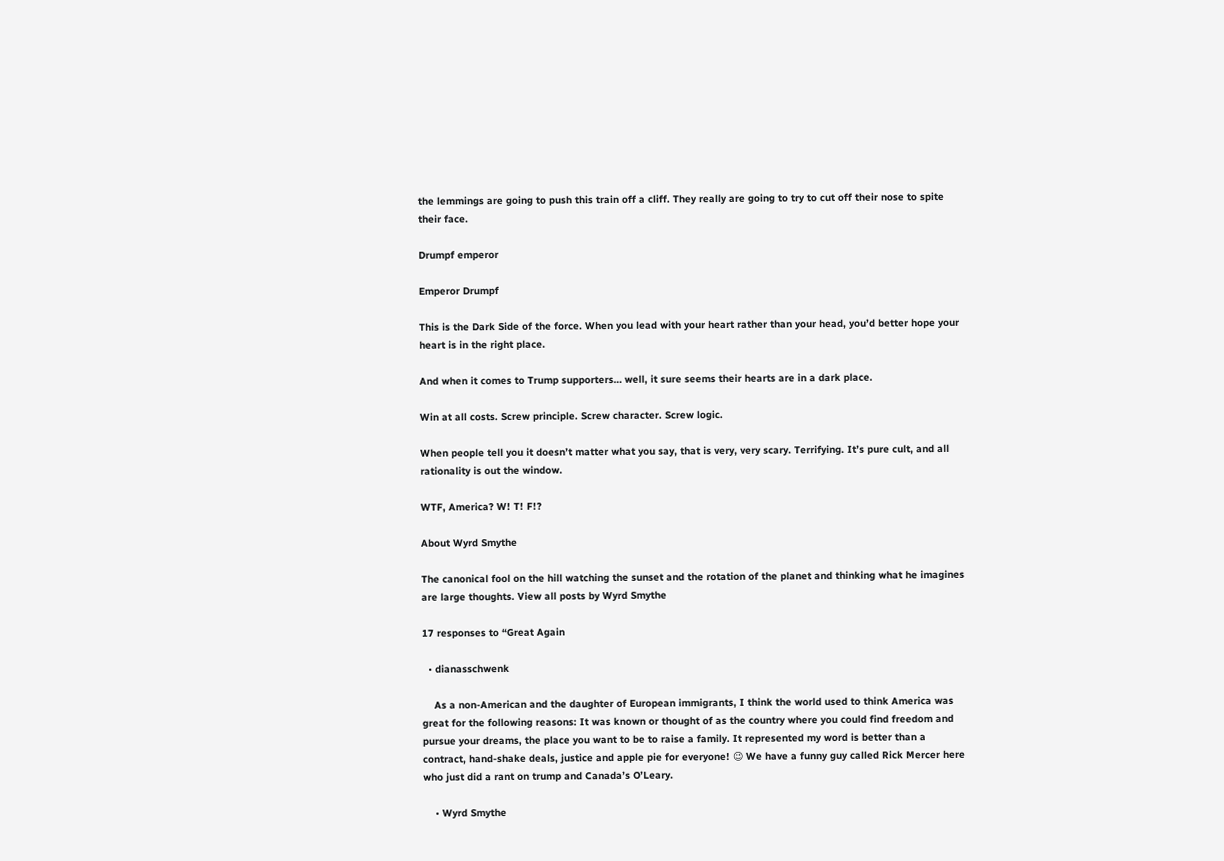the lemmings are going to push this train off a cliff. They really are going to try to cut off their nose to spite their face.

Drumpf emperor

Emperor Drumpf

This is the Dark Side of the force. When you lead with your heart rather than your head, you’d better hope your heart is in the right place.

And when it comes to Trump supporters… well, it sure seems their hearts are in a dark place.

Win at all costs. Screw principle. Screw character. Screw logic.

When people tell you it doesn’t matter what you say, that is very, very scary. Terrifying. It’s pure cult, and all rationality is out the window.

WTF, America? W! T! F!?

About Wyrd Smythe

The canonical fool on the hill watching the sunset and the rotation of the planet and thinking what he imagines are large thoughts. View all posts by Wyrd Smythe

17 responses to “Great Again

  • dianasschwenk

    As a non-American and the daughter of European immigrants, I think the world used to think America was great for the following reasons: It was known or thought of as the country where you could find freedom and pursue your dreams, the place you want to be to raise a family. It represented my word is better than a contract, hand-shake deals, justice and apple pie for everyone! 😉 We have a funny guy called Rick Mercer here who just did a rant on trump and Canada’s O’Leary.

    • Wyrd Smythe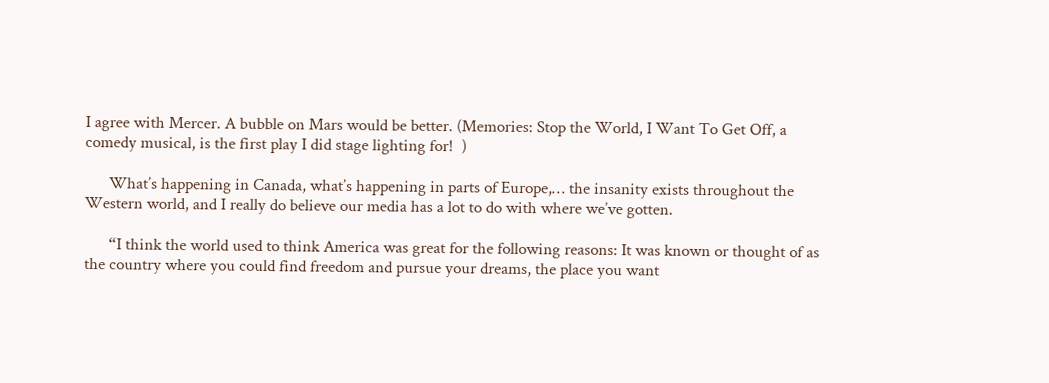I agree with Mercer. A bubble on Mars would be better. (Memories: Stop the World, I Want To Get Off, a comedy musical, is the first play I did stage lighting for!  )

      What’s happening in Canada, what’s happening in parts of Europe,… the insanity exists throughout the Western world, and I really do believe our media has a lot to do with where we’ve gotten.

      “I think the world used to think America was great for the following reasons: It was known or thought of as the country where you could find freedom and pursue your dreams, the place you want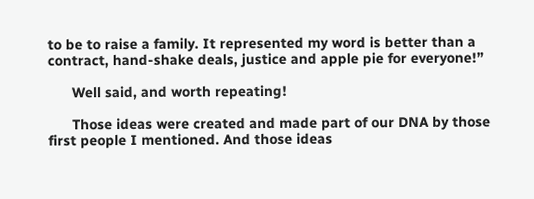to be to raise a family. It represented my word is better than a contract, hand-shake deals, justice and apple pie for everyone!”

      Well said, and worth repeating!

      Those ideas were created and made part of our DNA by those first people I mentioned. And those ideas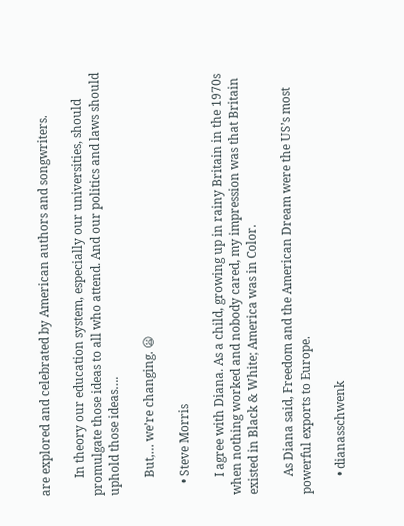are explored and celebrated by American authors and songwriters.

      In theory our education system, especially our universities, should promulgate those ideas to all who attend. And our politics and laws should uphold those ideas….

      But,… we’re changing. 😦

    • Steve Morris

      I agree with Diana. As a child, growing up in rainy Britain in the 1970s when nothing worked and nobody cared, my impression was that Britain existed in Black & White; America was in Color.

      As Diana said, Freedom and the American Dream were the US’s most powerful exports to Europe.

      • dianasschwenk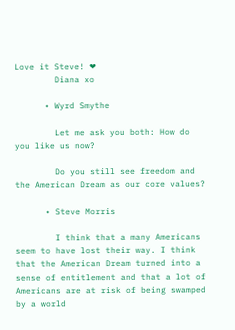Love it Steve! ❤
        Diana xo

      • Wyrd Smythe

        Let me ask you both: How do you like us now?

        Do you still see freedom and the American Dream as our core values?

      • Steve Morris

        I think that a many Americans seem to have lost their way. I think that the American Dream turned into a sense of entitlement and that a lot of Americans are at risk of being swamped by a world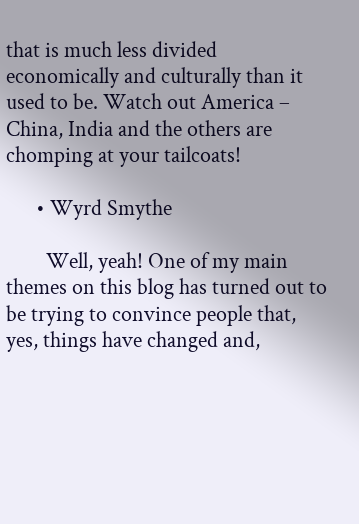that is much less divided economically and culturally than it used to be. Watch out America – China, India and the others are chomping at your tailcoats!

      • Wyrd Smythe

        Well, yeah! One of my main themes on this blog has turned out to be trying to convince people that, yes, things have changed and,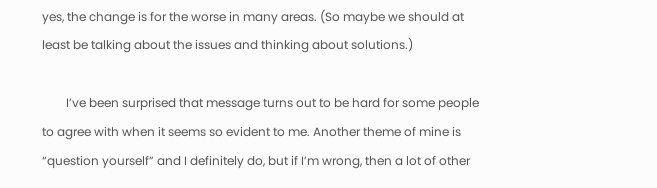yes, the change is for the worse in many areas. (So maybe we should at least be talking about the issues and thinking about solutions.)

        I’ve been surprised that message turns out to be hard for some people to agree with when it seems so evident to me. Another theme of mine is “question yourself” and I definitely do, but if I’m wrong, then a lot of other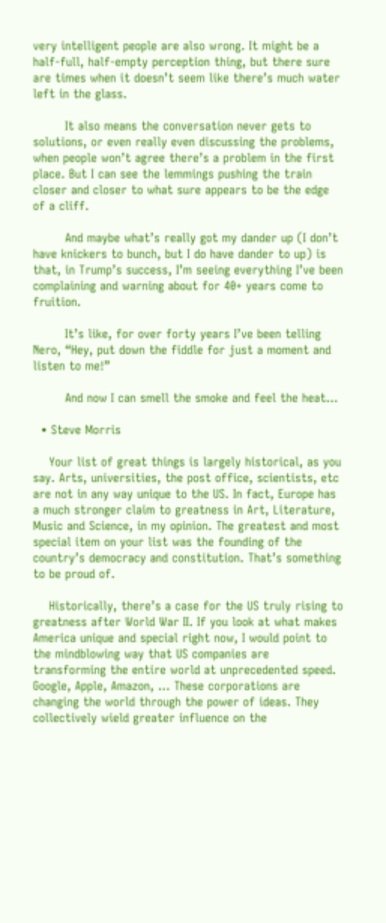very intelligent people are also wrong. It might be a half-full, half-empty perception thing, but there sure are times when it doesn’t seem like there’s much water left in the glass.

        It also means the conversation never gets to solutions, or even really even discussing the problems, when people won’t agree there’s a problem in the first place. But I can see the lemmings pushing the train closer and closer to what sure appears to be the edge of a cliff.

        And maybe what’s really got my dander up (I don’t have knickers to bunch, but I do have dander to up) is that, in Trump’s success, I’m seeing everything I’ve been complaining and warning about for 40+ years come to fruition.

        It’s like, for over forty years I’ve been telling Nero, “Hey, put down the fiddle for just a moment and listen to me!”

        And now I can smell the smoke and feel the heat…

  • Steve Morris

    Your list of great things is largely historical, as you say. Arts, universities, the post office, scientists, etc are not in any way unique to the US. In fact, Europe has a much stronger claim to greatness in Art, Literature, Music and Science, in my opinion. The greatest and most special item on your list was the founding of the country’s democracy and constitution. That’s something to be proud of.

    Historically, there’s a case for the US truly rising to greatness after World War II. If you look at what makes America unique and special right now, I would point to the mindblowing way that US companies are transforming the entire world at unprecedented speed. Google, Apple, Amazon, … These corporations are changing the world through the power of ideas. They collectively wield greater influence on the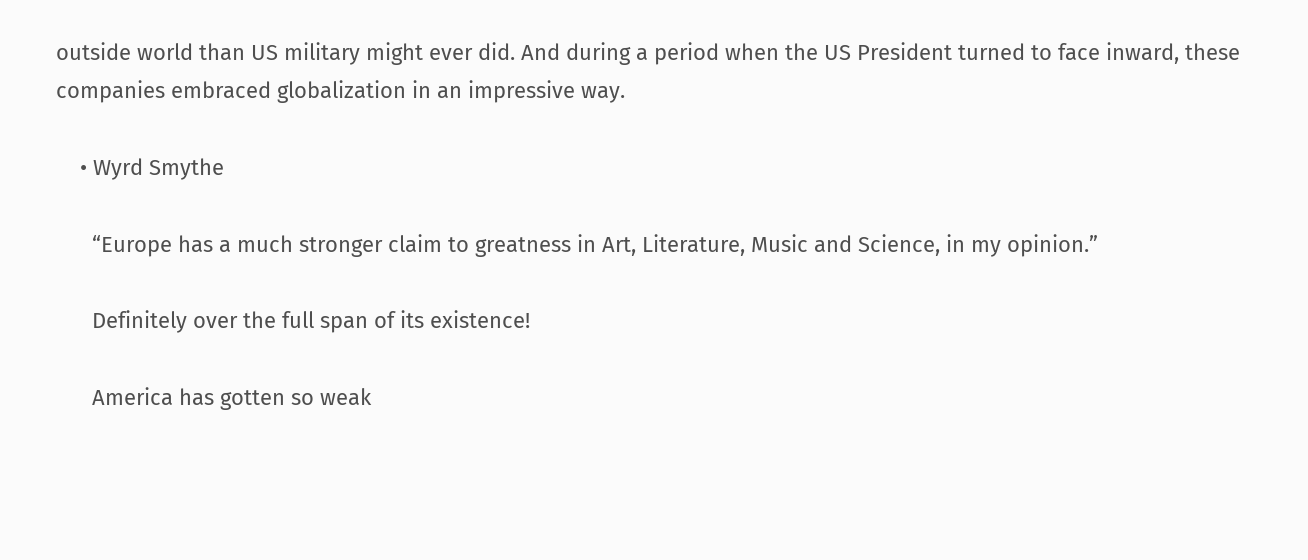outside world than US military might ever did. And during a period when the US President turned to face inward, these companies embraced globalization in an impressive way.

    • Wyrd Smythe

      “Europe has a much stronger claim to greatness in Art, Literature, Music and Science, in my opinion.”

      Definitely over the full span of its existence!

      America has gotten so weak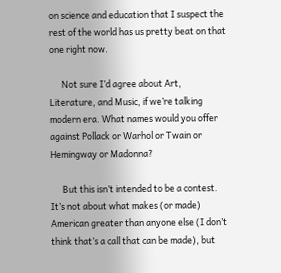on science and education that I suspect the rest of the world has us pretty beat on that one right now.

      Not sure I’d agree about Art, Literature, and Music, if we’re talking modern era. What names would you offer against Pollack or Warhol or Twain or Hemingway or Madonna?

      But this isn’t intended to be a contest. It’s not about what makes (or made) American greater than anyone else (I don’t think that’s a call that can be made), but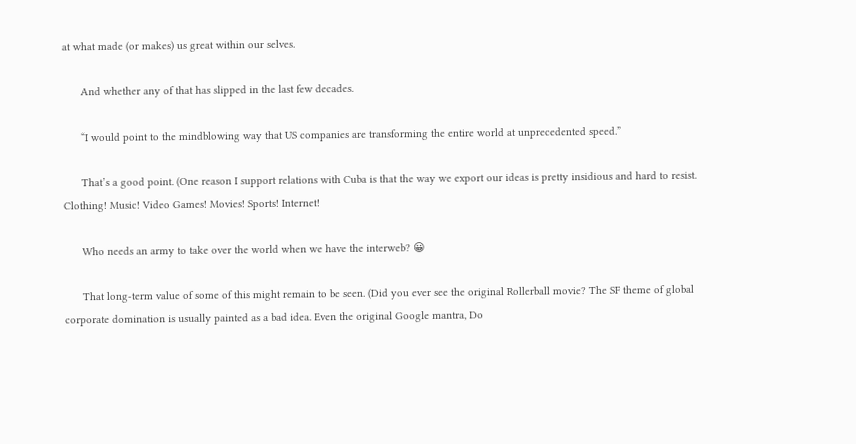at what made (or makes) us great within our selves.

      And whether any of that has slipped in the last few decades.

      “I would point to the mindblowing way that US companies are transforming the entire world at unprecedented speed.”

      That’s a good point. (One reason I support relations with Cuba is that the way we export our ideas is pretty insidious and hard to resist. Clothing! Music! Video Games! Movies! Sports! Internet!

      Who needs an army to take over the world when we have the interweb? 😀

      That long-term value of some of this might remain to be seen. (Did you ever see the original Rollerball movie? The SF theme of global corporate domination is usually painted as a bad idea. Even the original Google mantra, Do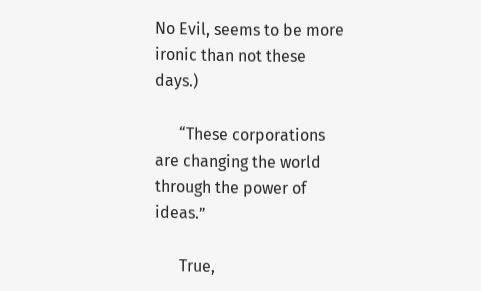No Evil, seems to be more ironic than not these days.)

      “These corporations are changing the world through the power of ideas.”

      True,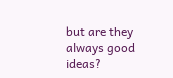but are they always good ideas?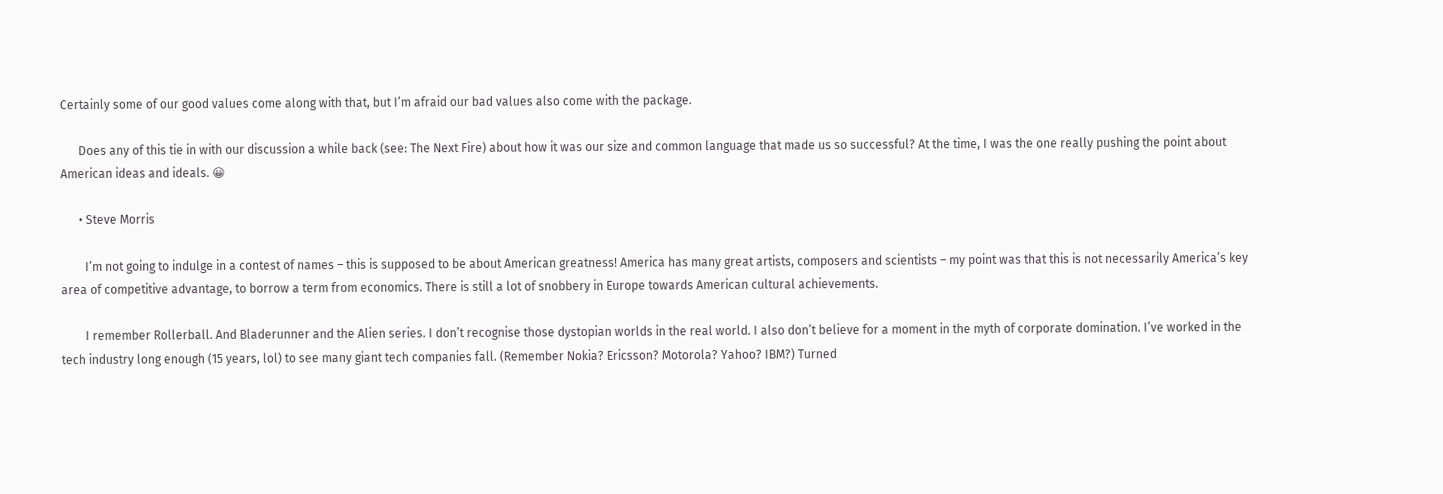Certainly some of our good values come along with that, but I’m afraid our bad values also come with the package.

      Does any of this tie in with our discussion a while back (see: The Next Fire) about how it was our size and common language that made us so successful? At the time, I was the one really pushing the point about American ideas and ideals. 😀

      • Steve Morris

        I’m not going to indulge in a contest of names – this is supposed to be about American greatness! America has many great artists, composers and scientists – my point was that this is not necessarily America’s key area of competitive advantage, to borrow a term from economics. There is still a lot of snobbery in Europe towards American cultural achievements.

        I remember Rollerball. And Bladerunner and the Alien series. I don’t recognise those dystopian worlds in the real world. I also don’t believe for a moment in the myth of corporate domination. I’ve worked in the tech industry long enough (15 years, lol) to see many giant tech companies fall. (Remember Nokia? Ericsson? Motorola? Yahoo? IBM?) Turned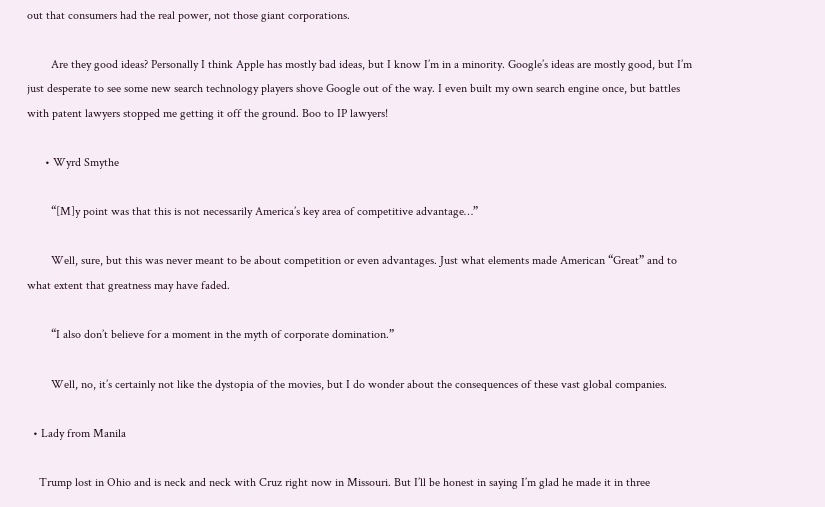out that consumers had the real power, not those giant corporations.

        Are they good ideas? Personally I think Apple has mostly bad ideas, but I know I’m in a minority. Google’s ideas are mostly good, but I’m just desperate to see some new search technology players shove Google out of the way. I even built my own search engine once, but battles with patent lawyers stopped me getting it off the ground. Boo to IP lawyers!

      • Wyrd Smythe

        “[M]y point was that this is not necessarily America’s key area of competitive advantage…”

        Well, sure, but this was never meant to be about competition or even advantages. Just what elements made American “Great” and to what extent that greatness may have faded.

        “I also don’t believe for a moment in the myth of corporate domination.”

        Well, no, it’s certainly not like the dystopia of the movies, but I do wonder about the consequences of these vast global companies.

  • Lady from Manila

    Trump lost in Ohio and is neck and neck with Cruz right now in Missouri. But I’ll be honest in saying I’m glad he made it in three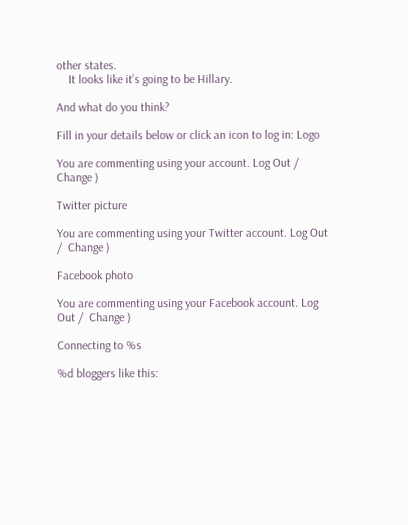other states.
    It looks like it’s going to be Hillary.

And what do you think?

Fill in your details below or click an icon to log in: Logo

You are commenting using your account. Log Out /  Change )

Twitter picture

You are commenting using your Twitter account. Log Out /  Change )

Facebook photo

You are commenting using your Facebook account. Log Out /  Change )

Connecting to %s

%d bloggers like this: